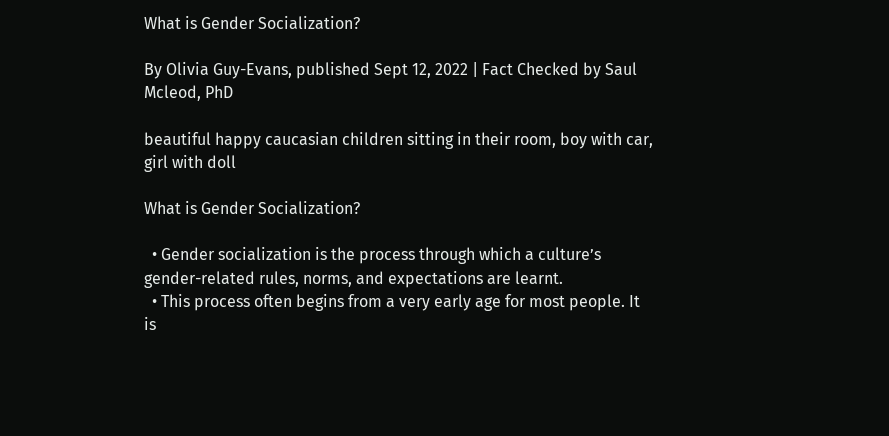What is Gender Socialization?

By Olivia Guy-Evans, published Sept 12, 2022 | Fact Checked by Saul Mcleod, PhD

beautiful happy caucasian children sitting in their room, boy with car, girl with doll

What is Gender Socialization?

  • Gender socialization is the process through which a culture’s gender-related rules, norms, and expectations are learnt.
  • This process often begins from a very early age for most people. It is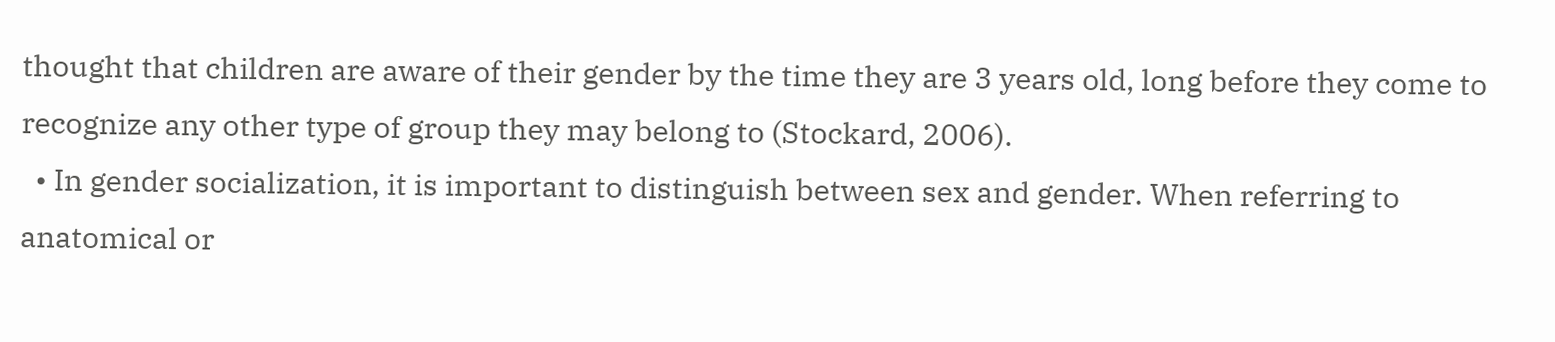thought that children are aware of their gender by the time they are 3 years old, long before they come to recognize any other type of group they may belong to (Stockard, 2006).
  • In gender socialization, it is important to distinguish between sex and gender. When referring to anatomical or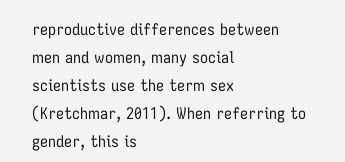reproductive differences between men and women, many social scientists use the term sex (Kretchmar, 2011). When referring to gender, this is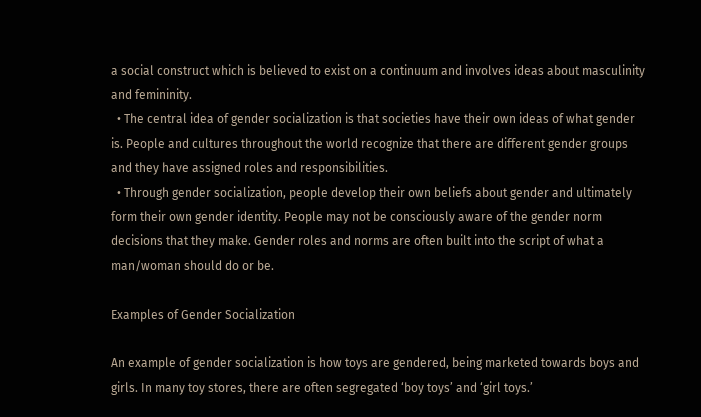a social construct which is believed to exist on a continuum and involves ideas about masculinity and femininity.
  • The central idea of gender socialization is that societies have their own ideas of what gender is. People and cultures throughout the world recognize that there are different gender groups and they have assigned roles and responsibilities.
  • Through gender socialization, people develop their own beliefs about gender and ultimately form their own gender identity. People may not be consciously aware of the gender norm decisions that they make. Gender roles and norms are often built into the script of what a man/woman should do or be.

Examples of Gender Socialization

An example of gender socialization is how toys are gendered, being marketed towards boys and girls. In many toy stores, there are often segregated ‘boy toys’ and ‘girl toys.’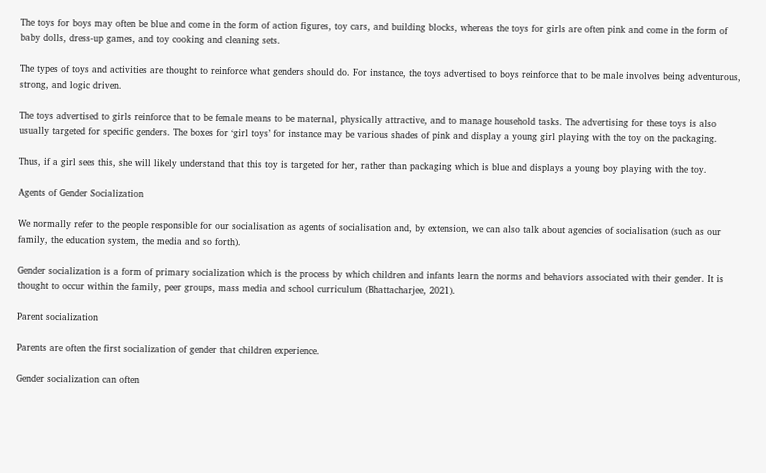The toys for boys may often be blue and come in the form of action figures, toy cars, and building blocks, whereas the toys for girls are often pink and come in the form of baby dolls, dress-up games, and toy cooking and cleaning sets.

The types of toys and activities are thought to reinforce what genders should do. For instance, the toys advertised to boys reinforce that to be male involves being adventurous, strong, and logic driven.

The toys advertised to girls reinforce that to be female means to be maternal, physically attractive, and to manage household tasks. The advertising for these toys is also usually targeted for specific genders. The boxes for ‘girl toys’ for instance may be various shades of pink and display a young girl playing with the toy on the packaging.

Thus, if a girl sees this, she will likely understand that this toy is targeted for her, rather than packaging which is blue and displays a young boy playing with the toy.

Agents of Gender Socialization

We normally refer to the people responsible for our socialisation as agents of socialisation and, by extension, we can also talk about agencies of socialisation (such as our family, the education system, the media and so forth).

Gender socialization is a form of primary socialization which is the process by which children and infants learn the norms and behaviors associated with their gender. It is thought to occur within the family, peer groups, mass media and school curriculum (Bhattacharjee, 2021).

Parent socialization

Parents are often the first socialization of gender that children experience.

Gender socialization can often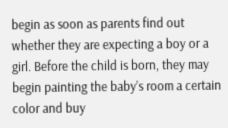begin as soon as parents find out whether they are expecting a boy or a girl. Before the child is born, they may begin painting the baby’s room a certain color and buy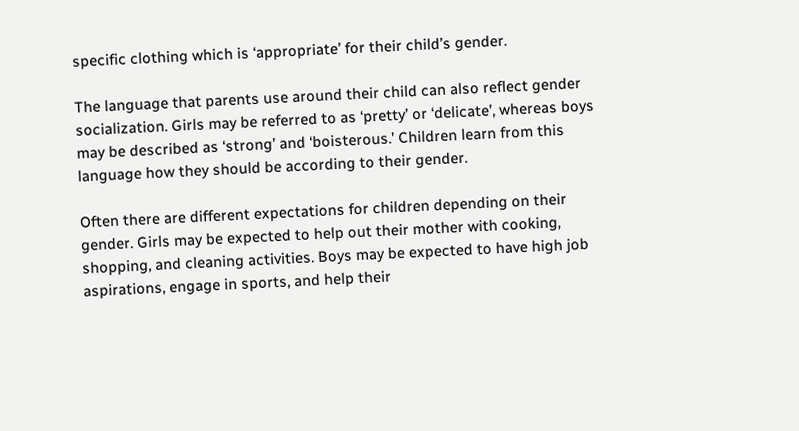specific clothing which is ‘appropriate’ for their child’s gender.

The language that parents use around their child can also reflect gender socialization. Girls may be referred to as ‘pretty’ or ‘delicate’, whereas boys may be described as ‘strong’ and ‘boisterous.’ Children learn from this language how they should be according to their gender.

Often there are different expectations for children depending on their gender. Girls may be expected to help out their mother with cooking, shopping, and cleaning activities. Boys may be expected to have high job aspirations, engage in sports, and help their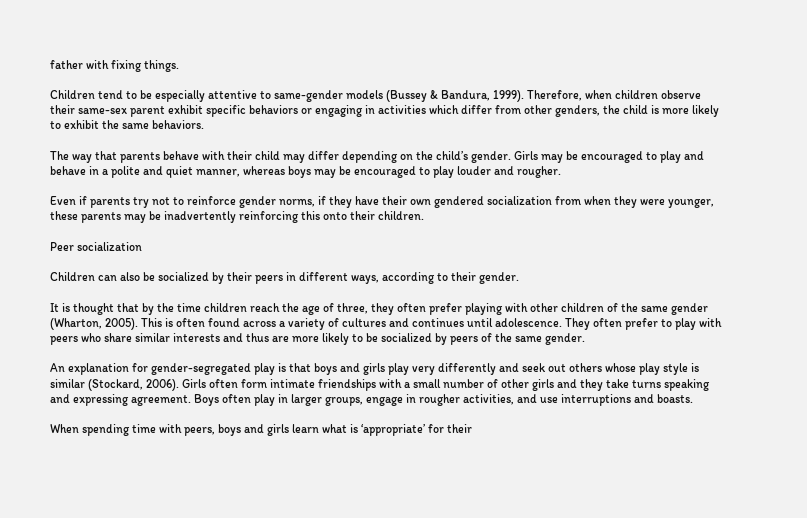father with fixing things.

Children tend to be especially attentive to same-gender models (Bussey & Bandura, 1999). Therefore, when children observe their same-sex parent exhibit specific behaviors or engaging in activities which differ from other genders, the child is more likely to exhibit the same behaviors.

The way that parents behave with their child may differ depending on the child’s gender. Girls may be encouraged to play and behave in a polite and quiet manner, whereas boys may be encouraged to play louder and rougher.

Even if parents try not to reinforce gender norms, if they have their own gendered socialization from when they were younger, these parents may be inadvertently reinforcing this onto their children.

Peer socialization

Children can also be socialized by their peers in different ways, according to their gender.

It is thought that by the time children reach the age of three, they often prefer playing with other children of the same gender (Wharton, 2005). This is often found across a variety of cultures and continues until adolescence. They often prefer to play with peers who share similar interests and thus are more likely to be socialized by peers of the same gender.

An explanation for gender-segregated play is that boys and girls play very differently and seek out others whose play style is similar (Stockard, 2006). Girls often form intimate friendships with a small number of other girls and they take turns speaking and expressing agreement. Boys often play in larger groups, engage in rougher activities, and use interruptions and boasts.

When spending time with peers, boys and girls learn what is ‘appropriate’ for their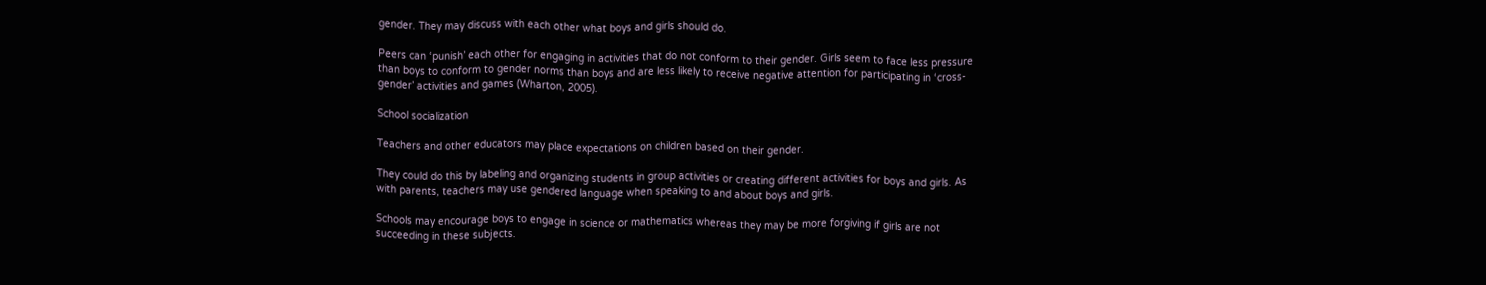gender. They may discuss with each other what boys and girls should do.

Peers can ‘punish’ each other for engaging in activities that do not conform to their gender. Girls seem to face less pressure than boys to conform to gender norms than boys and are less likely to receive negative attention for participating in ‘cross-gender’ activities and games (Wharton, 2005).

School socialization

Teachers and other educators may place expectations on children based on their gender.

They could do this by labeling and organizing students in group activities or creating different activities for boys and girls. As with parents, teachers may use gendered language when speaking to and about boys and girls.

Schools may encourage boys to engage in science or mathematics whereas they may be more forgiving if girls are not succeeding in these subjects.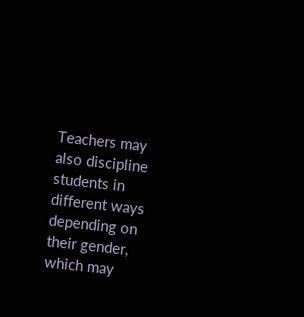Teachers may also discipline students in different ways depending on their gender, which may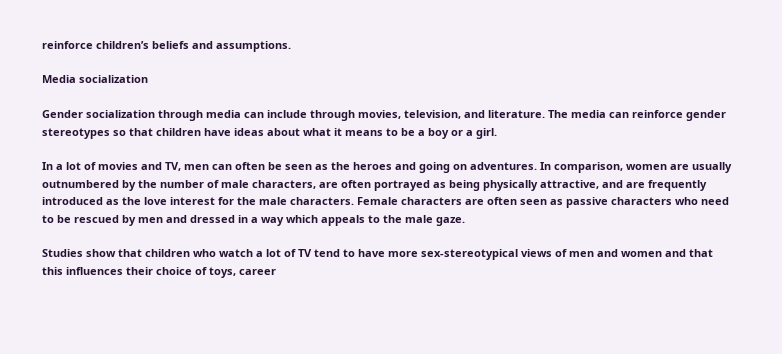reinforce children’s beliefs and assumptions.

Media socialization

Gender socialization through media can include through movies, television, and literature. The media can reinforce gender stereotypes so that children have ideas about what it means to be a boy or a girl.

In a lot of movies and TV, men can often be seen as the heroes and going on adventures. In comparison, women are usually outnumbered by the number of male characters, are often portrayed as being physically attractive, and are frequently introduced as the love interest for the male characters. Female characters are often seen as passive characters who need to be rescued by men and dressed in a way which appeals to the male gaze.

Studies show that children who watch a lot of TV tend to have more sex-stereotypical views of men and women and that this influences their choice of toys, career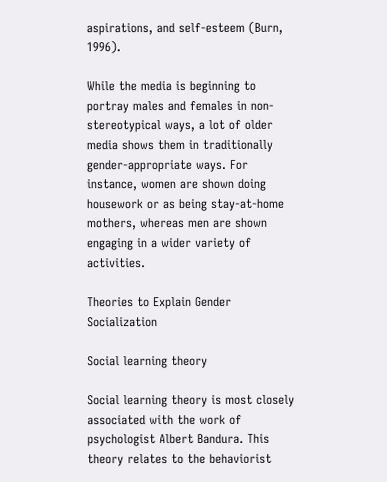aspirations, and self-esteem (Burn, 1996).

While the media is beginning to portray males and females in non-stereotypical ways, a lot of older media shows them in traditionally gender-appropriate ways. For instance, women are shown doing housework or as being stay-at-home mothers, whereas men are shown engaging in a wider variety of activities.

Theories to Explain Gender Socialization

Social learning theory

Social learning theory is most closely associated with the work of psychologist Albert Bandura. This theory relates to the behaviorist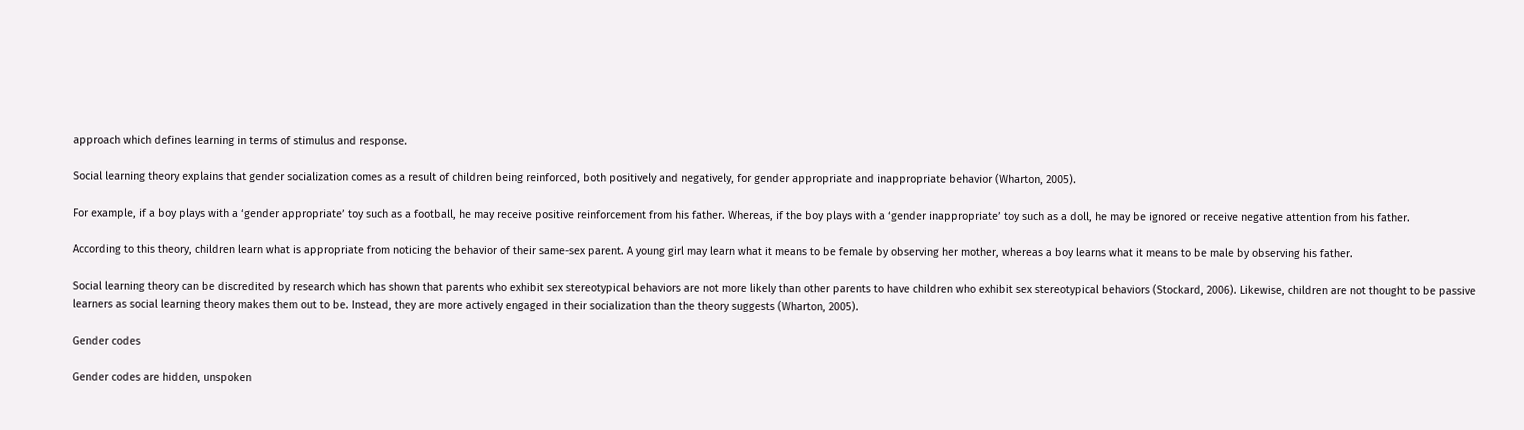approach which defines learning in terms of stimulus and response.

Social learning theory explains that gender socialization comes as a result of children being reinforced, both positively and negatively, for gender appropriate and inappropriate behavior (Wharton, 2005).

For example, if a boy plays with a ‘gender appropriate’ toy such as a football, he may receive positive reinforcement from his father. Whereas, if the boy plays with a ‘gender inappropriate’ toy such as a doll, he may be ignored or receive negative attention from his father.

According to this theory, children learn what is appropriate from noticing the behavior of their same-sex parent. A young girl may learn what it means to be female by observing her mother, whereas a boy learns what it means to be male by observing his father.

Social learning theory can be discredited by research which has shown that parents who exhibit sex stereotypical behaviors are not more likely than other parents to have children who exhibit sex stereotypical behaviors (Stockard, 2006). Likewise, children are not thought to be passive learners as social learning theory makes them out to be. Instead, they are more actively engaged in their socialization than the theory suggests (Wharton, 2005).

Gender codes

Gender codes are hidden, unspoken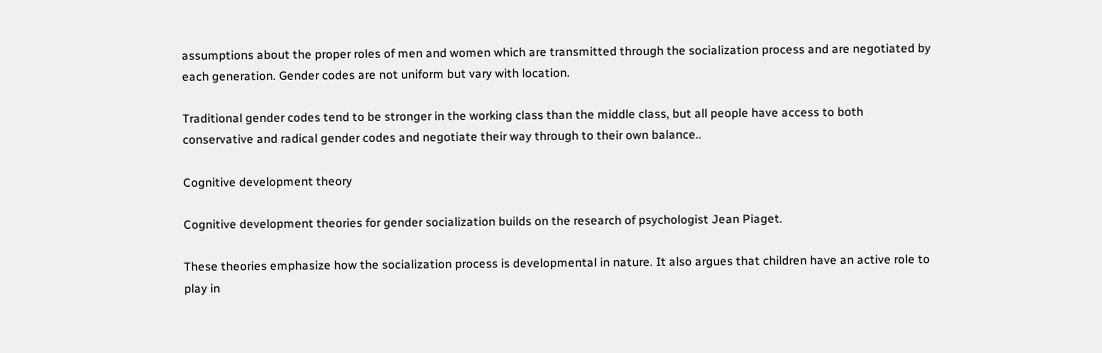assumptions about the proper roles of men and women which are transmitted through the socialization process and are negotiated by each generation. Gender codes are not uniform but vary with location.

Traditional gender codes tend to be stronger in the working class than the middle class, but all people have access to both conservative and radical gender codes and negotiate their way through to their own balance..

Cognitive development theory

Cognitive development theories for gender socialization builds on the research of psychologist Jean Piaget.

These theories emphasize how the socialization process is developmental in nature. It also argues that children have an active role to play in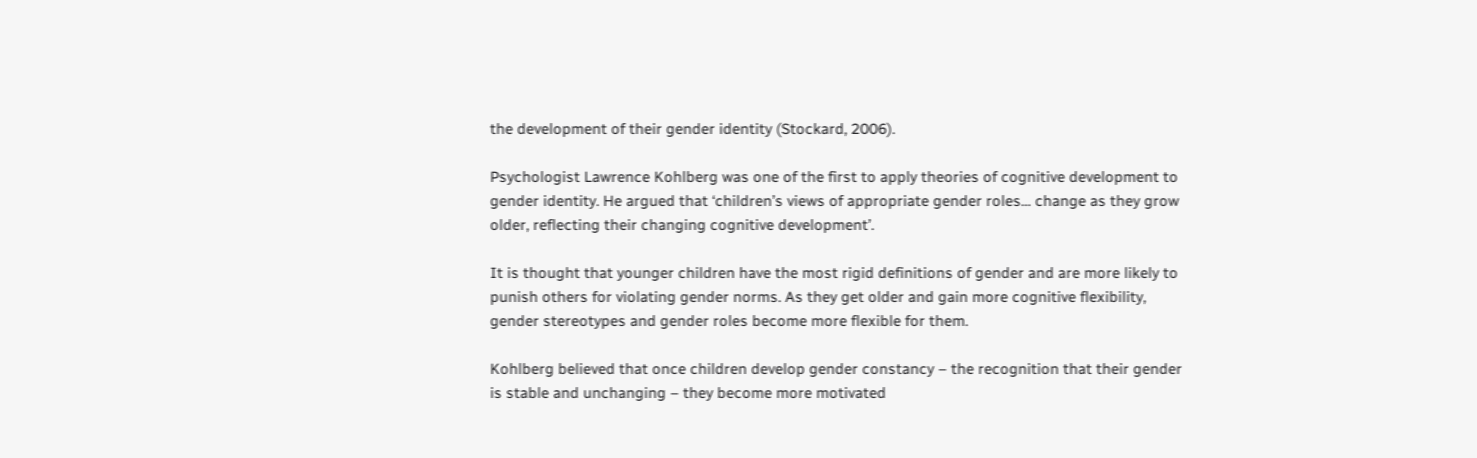the development of their gender identity (Stockard, 2006).

Psychologist Lawrence Kohlberg was one of the first to apply theories of cognitive development to gender identity. He argued that ‘children’s views of appropriate gender roles… change as they grow older, reflecting their changing cognitive development’.

It is thought that younger children have the most rigid definitions of gender and are more likely to punish others for violating gender norms. As they get older and gain more cognitive flexibility, gender stereotypes and gender roles become more flexible for them.

Kohlberg believed that once children develop gender constancy – the recognition that their gender is stable and unchanging – they become more motivated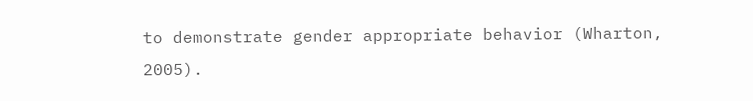to demonstrate gender appropriate behavior (Wharton, 2005).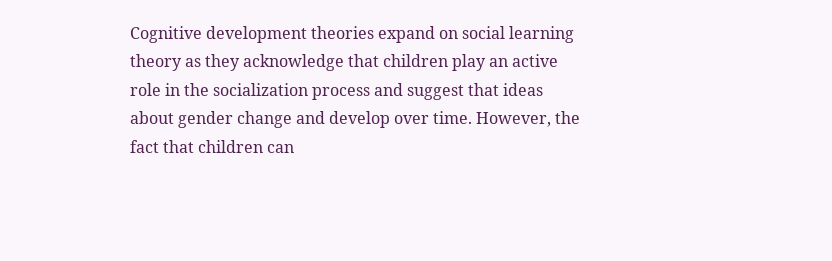Cognitive development theories expand on social learning theory as they acknowledge that children play an active role in the socialization process and suggest that ideas about gender change and develop over time. However, the fact that children can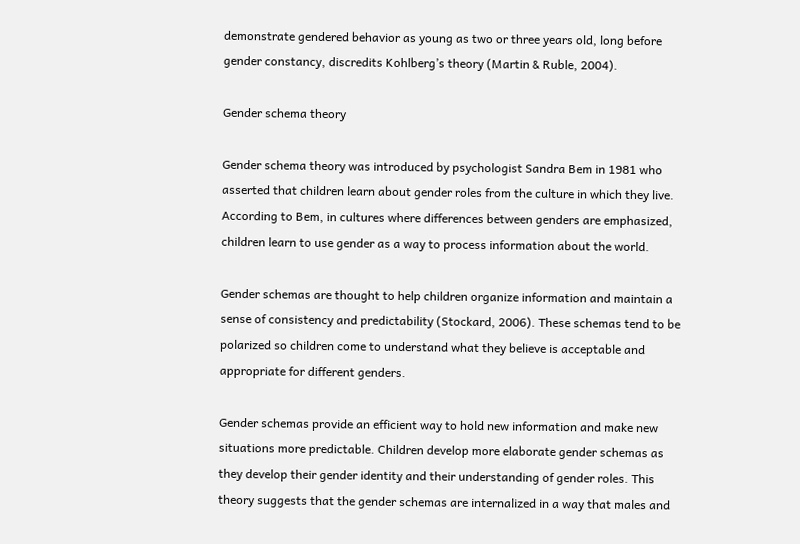demonstrate gendered behavior as young as two or three years old, long before gender constancy, discredits Kohlberg’s theory (Martin & Ruble, 2004).

Gender schema theory

Gender schema theory was introduced by psychologist Sandra Bem in 1981 who asserted that children learn about gender roles from the culture in which they live. According to Bem, in cultures where differences between genders are emphasized, children learn to use gender as a way to process information about the world.

Gender schemas are thought to help children organize information and maintain a sense of consistency and predictability (Stockard, 2006). These schemas tend to be polarized so children come to understand what they believe is acceptable and appropriate for different genders.

Gender schemas provide an efficient way to hold new information and make new situations more predictable. Children develop more elaborate gender schemas as they develop their gender identity and their understanding of gender roles. This theory suggests that the gender schemas are internalized in a way that males and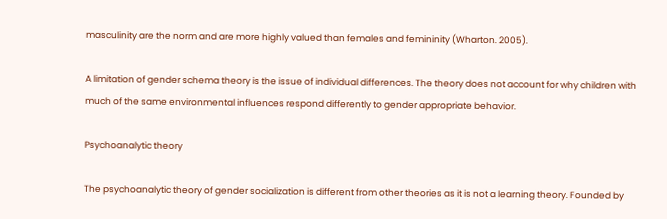masculinity are the norm and are more highly valued than females and femininity (Wharton. 2005).

A limitation of gender schema theory is the issue of individual differences. The theory does not account for why children with much of the same environmental influences respond differently to gender appropriate behavior.

Psychoanalytic theory

The psychoanalytic theory of gender socialization is different from other theories as it is not a learning theory. Founded by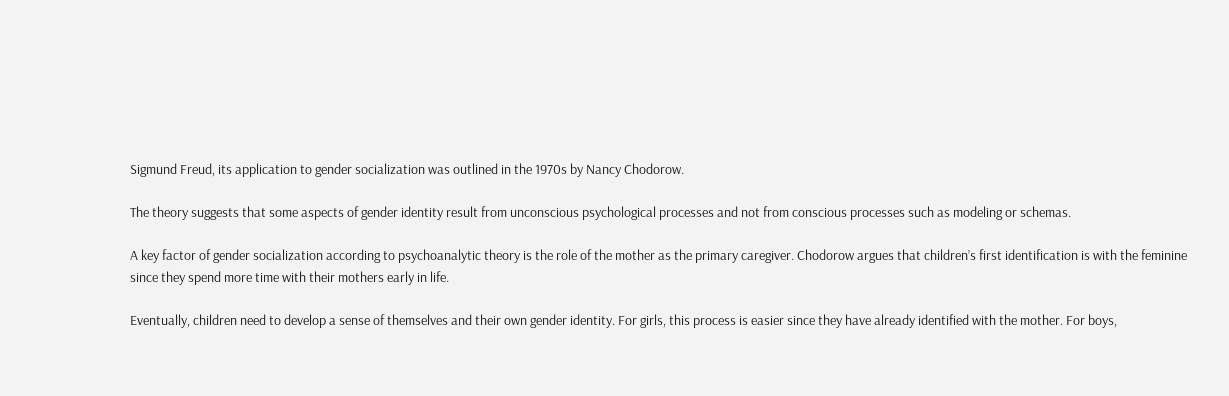Sigmund Freud, its application to gender socialization was outlined in the 1970s by Nancy Chodorow.

The theory suggests that some aspects of gender identity result from unconscious psychological processes and not from conscious processes such as modeling or schemas.

A key factor of gender socialization according to psychoanalytic theory is the role of the mother as the primary caregiver. Chodorow argues that children’s first identification is with the feminine since they spend more time with their mothers early in life.

Eventually, children need to develop a sense of themselves and their own gender identity. For girls, this process is easier since they have already identified with the mother. For boys,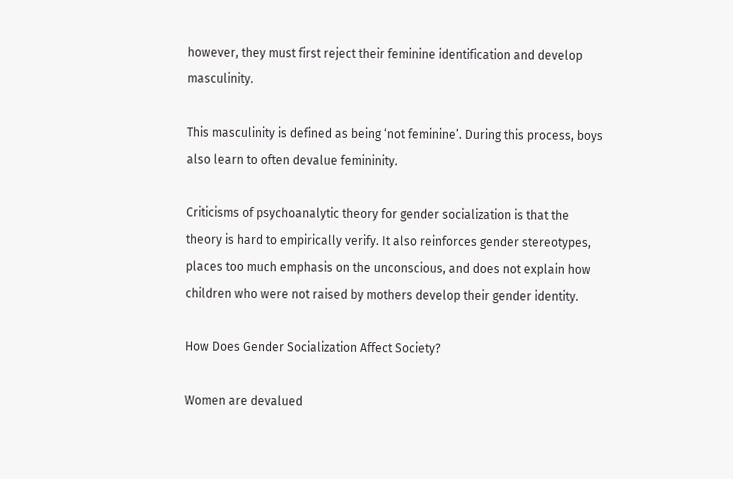however, they must first reject their feminine identification and develop masculinity.

This masculinity is defined as being ‘not feminine’. During this process, boys also learn to often devalue femininity.

Criticisms of psychoanalytic theory for gender socialization is that the theory is hard to empirically verify. It also reinforces gender stereotypes, places too much emphasis on the unconscious, and does not explain how children who were not raised by mothers develop their gender identity.

How Does Gender Socialization Affect Society?

Women are devalued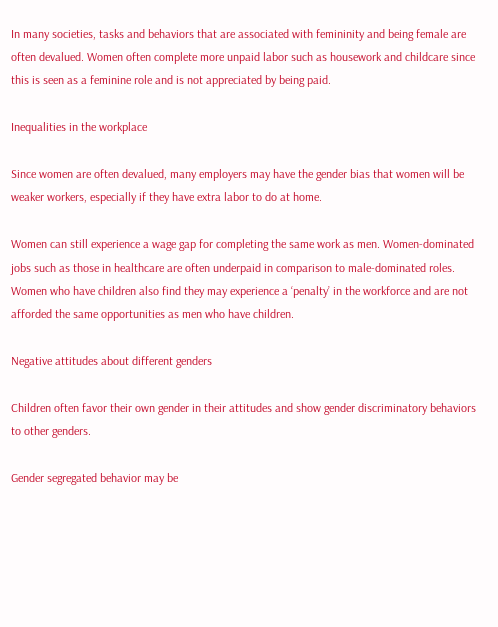In many societies, tasks and behaviors that are associated with femininity and being female are often devalued. Women often complete more unpaid labor such as housework and childcare since this is seen as a feminine role and is not appreciated by being paid.

Inequalities in the workplace

Since women are often devalued, many employers may have the gender bias that women will be weaker workers, especially if they have extra labor to do at home.

Women can still experience a wage gap for completing the same work as men. Women-dominated jobs such as those in healthcare are often underpaid in comparison to male-dominated roles. Women who have children also find they may experience a ‘penalty’ in the workforce and are not afforded the same opportunities as men who have children.

Negative attitudes about different genders

Children often favor their own gender in their attitudes and show gender discriminatory behaviors to other genders.

Gender segregated behavior may be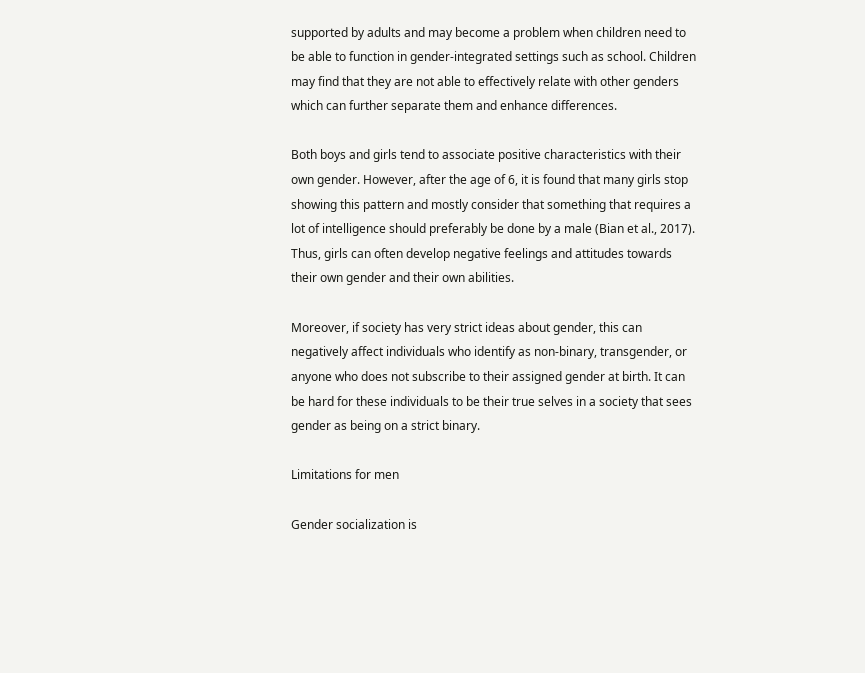supported by adults and may become a problem when children need to be able to function in gender-integrated settings such as school. Children may find that they are not able to effectively relate with other genders which can further separate them and enhance differences.

Both boys and girls tend to associate positive characteristics with their own gender. However, after the age of 6, it is found that many girls stop showing this pattern and mostly consider that something that requires a lot of intelligence should preferably be done by a male (Bian et al., 2017). Thus, girls can often develop negative feelings and attitudes towards their own gender and their own abilities.

Moreover, if society has very strict ideas about gender, this can negatively affect individuals who identify as non-binary, transgender, or anyone who does not subscribe to their assigned gender at birth. It can be hard for these individuals to be their true selves in a society that sees gender as being on a strict binary.

Limitations for men

Gender socialization is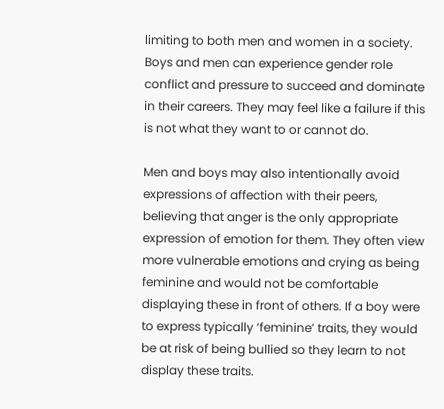limiting to both men and women in a society. Boys and men can experience gender role conflict and pressure to succeed and dominate in their careers. They may feel like a failure if this is not what they want to or cannot do.

Men and boys may also intentionally avoid expressions of affection with their peers, believing that anger is the only appropriate expression of emotion for them. They often view more vulnerable emotions and crying as being feminine and would not be comfortable displaying these in front of others. If a boy were to express typically ‘feminine’ traits, they would be at risk of being bullied so they learn to not display these traits.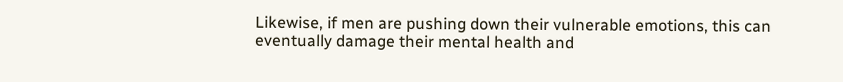Likewise, if men are pushing down their vulnerable emotions, this can eventually damage their mental health and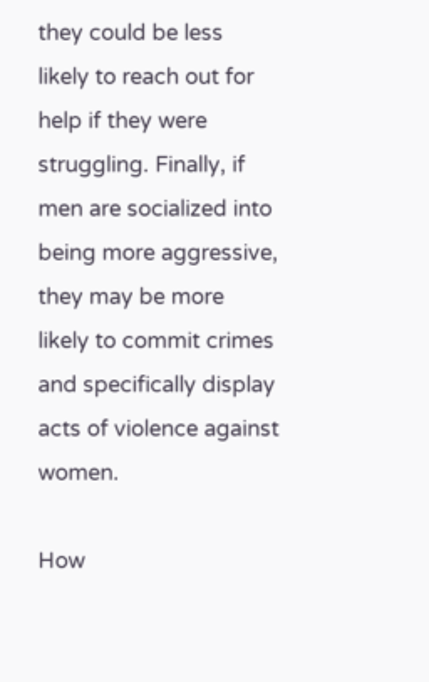they could be less likely to reach out for help if they were struggling. Finally, if men are socialized into being more aggressive, they may be more likely to commit crimes and specifically display acts of violence against women.

How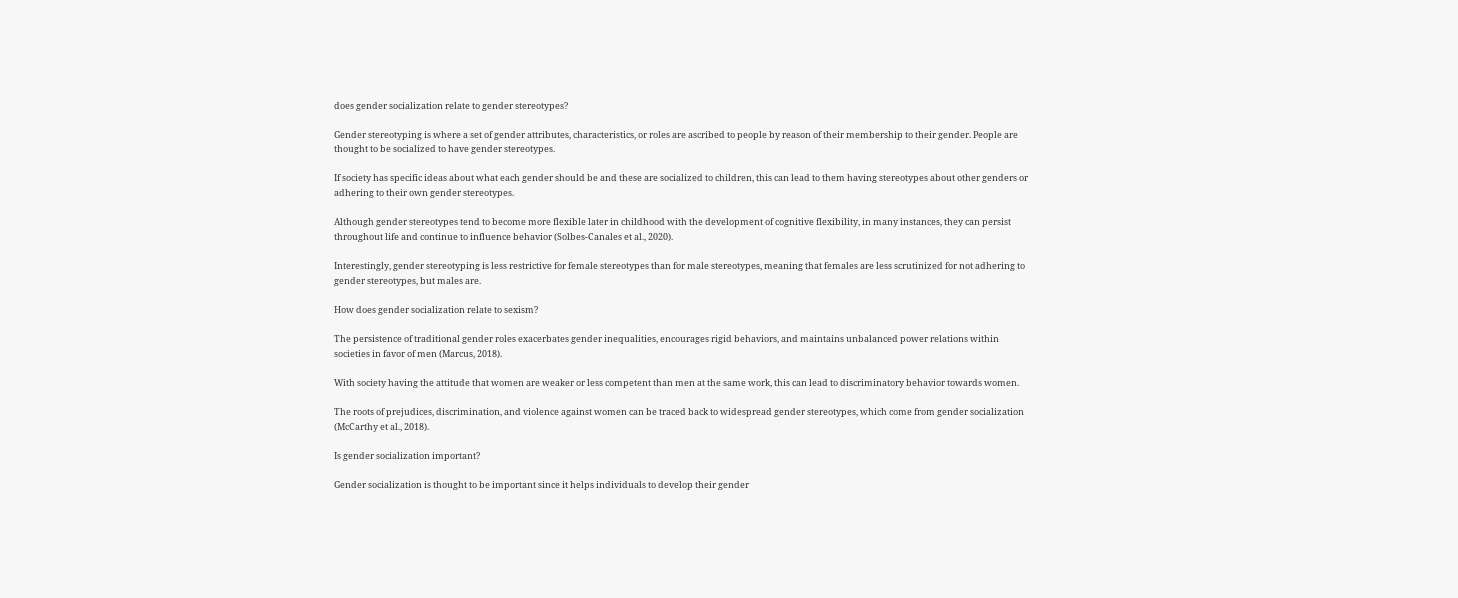does gender socialization relate to gender stereotypes?

Gender stereotyping is where a set of gender attributes, characteristics, or roles are ascribed to people by reason of their membership to their gender. People are thought to be socialized to have gender stereotypes.

If society has specific ideas about what each gender should be and these are socialized to children, this can lead to them having stereotypes about other genders or adhering to their own gender stereotypes.

Although gender stereotypes tend to become more flexible later in childhood with the development of cognitive flexibility, in many instances, they can persist throughout life and continue to influence behavior (Solbes-Canales et al., 2020).

Interestingly, gender stereotyping is less restrictive for female stereotypes than for male stereotypes, meaning that females are less scrutinized for not adhering to gender stereotypes, but males are.

How does gender socialization relate to sexism?

The persistence of traditional gender roles exacerbates gender inequalities, encourages rigid behaviors, and maintains unbalanced power relations within societies in favor of men (Marcus, 2018).

With society having the attitude that women are weaker or less competent than men at the same work, this can lead to discriminatory behavior towards women.

The roots of prejudices, discrimination, and violence against women can be traced back to widespread gender stereotypes, which come from gender socialization (McCarthy et al., 2018).

Is gender socialization important?

Gender socialization is thought to be important since it helps individuals to develop their gender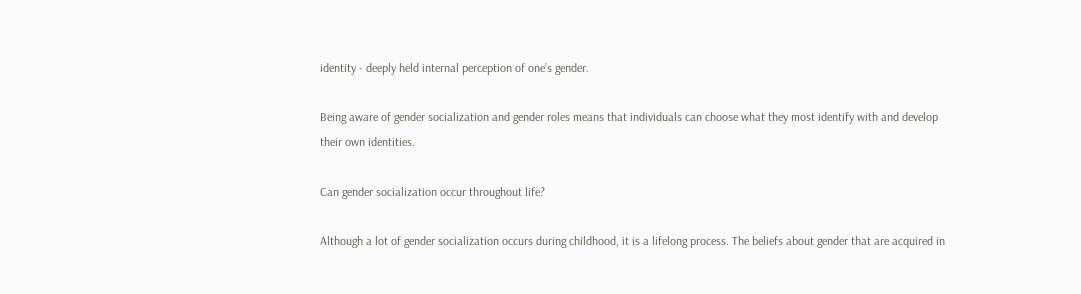identity - deeply held internal perception of one’s gender.

Being aware of gender socialization and gender roles means that individuals can choose what they most identify with and develop their own identities.

Can gender socialization occur throughout life?

Although a lot of gender socialization occurs during childhood, it is a lifelong process. The beliefs about gender that are acquired in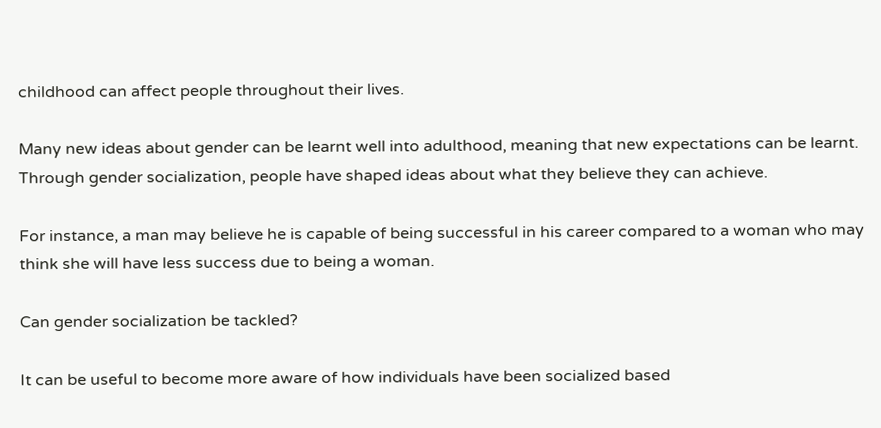childhood can affect people throughout their lives.

Many new ideas about gender can be learnt well into adulthood, meaning that new expectations can be learnt. Through gender socialization, people have shaped ideas about what they believe they can achieve.

For instance, a man may believe he is capable of being successful in his career compared to a woman who may think she will have less success due to being a woman.

Can gender socialization be tackled?

It can be useful to become more aware of how individuals have been socialized based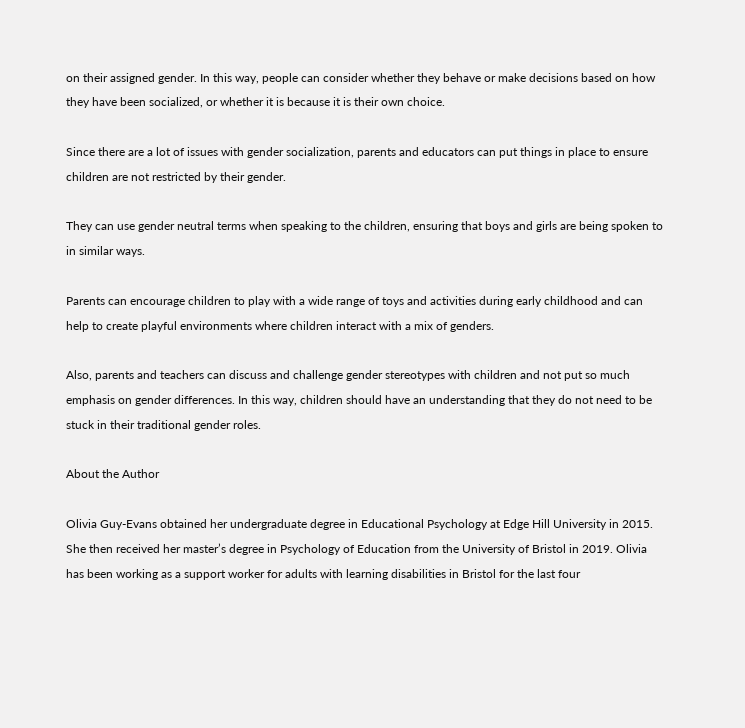on their assigned gender. In this way, people can consider whether they behave or make decisions based on how they have been socialized, or whether it is because it is their own choice.

Since there are a lot of issues with gender socialization, parents and educators can put things in place to ensure children are not restricted by their gender.

They can use gender neutral terms when speaking to the children, ensuring that boys and girls are being spoken to in similar ways.

Parents can encourage children to play with a wide range of toys and activities during early childhood and can help to create playful environments where children interact with a mix of genders.

Also, parents and teachers can discuss and challenge gender stereotypes with children and not put so much emphasis on gender differences. In this way, children should have an understanding that they do not need to be stuck in their traditional gender roles.

About the Author

Olivia Guy-Evans obtained her undergraduate degree in Educational Psychology at Edge Hill University in 2015. She then received her master’s degree in Psychology of Education from the University of Bristol in 2019. Olivia has been working as a support worker for adults with learning disabilities in Bristol for the last four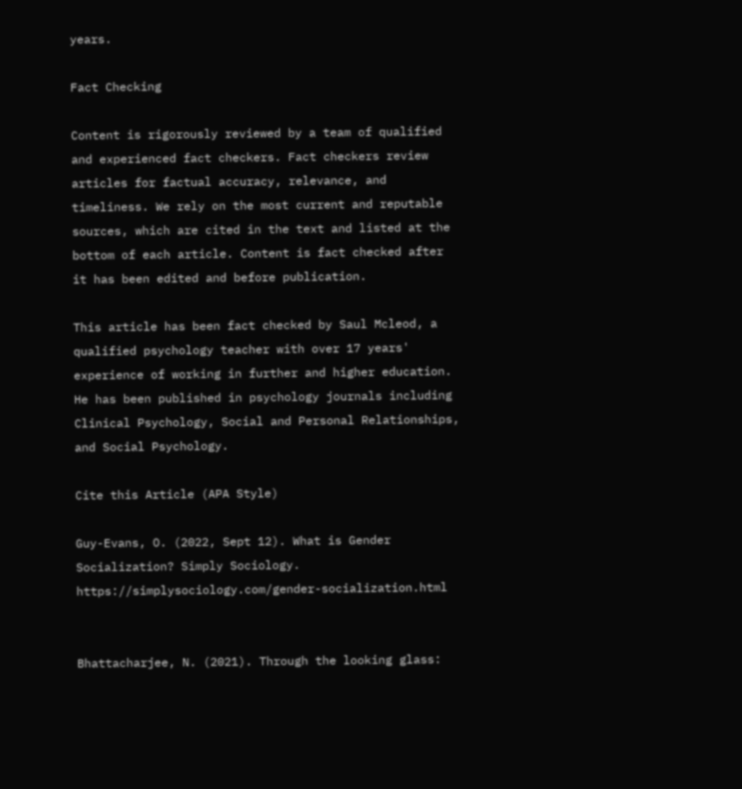years.

Fact Checking

Content is rigorously reviewed by a team of qualified and experienced fact checkers. Fact checkers review articles for factual accuracy, relevance, and timeliness. We rely on the most current and reputable sources, which are cited in the text and listed at the bottom of each article. Content is fact checked after it has been edited and before publication.

This article has been fact checked by Saul Mcleod, a qualified psychology teacher with over 17 years' experience of working in further and higher education. He has been published in psychology journals including Clinical Psychology, Social and Personal Relationships, and Social Psychology.

Cite this Article (APA Style)

Guy-Evans, O. (2022, Sept 12). What is Gender Socialization? Simply Sociology. https://simplysociology.com/gender-socialization.html


Bhattacharjee, N. (2021). Through the looking glass: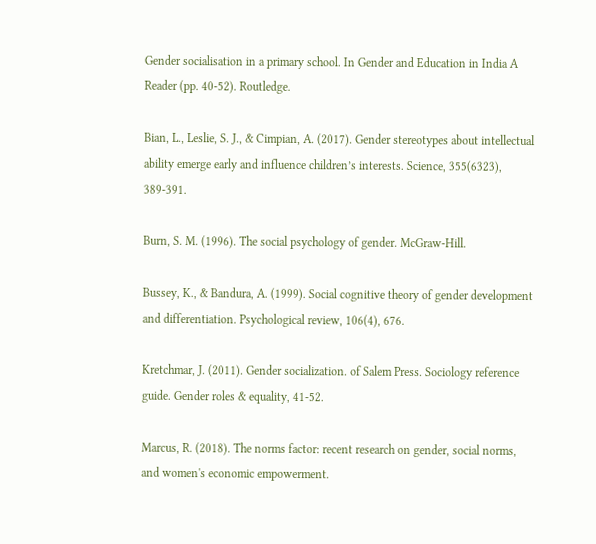Gender socialisation in a primary school. In Gender and Education in India A Reader (pp. 40-52). Routledge.

Bian, L., Leslie, S. J., & Cimpian, A. (2017). Gender stereotypes about intellectual ability emerge early and influence children’s interests. Science, 355(6323), 389-391.

Burn, S. M. (1996). The social psychology of gender. McGraw-Hill.

Bussey, K., & Bandura, A. (1999). Social cognitive theory of gender development and differentiation. Psychological review, 106(4), 676.

Kretchmar, J. (2011). Gender socialization. of Salem Press. Sociology reference guide. Gender roles & equality, 41-52.

Marcus, R. (2018). The norms factor: recent research on gender, social norms, and women's economic empowerment.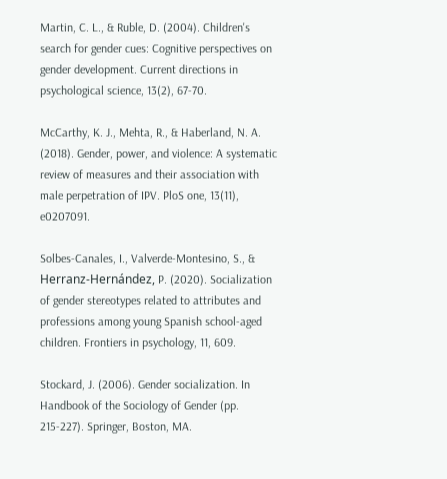Martin, C. L., & Ruble, D. (2004). Children's search for gender cues: Cognitive perspectives on gender development. Current directions in psychological science, 13(2), 67-70.

McCarthy, K. J., Mehta, R., & Haberland, N. A. (2018). Gender, power, and violence: A systematic review of measures and their association with male perpetration of IPV. PloS one, 13(11), e0207091.

Solbes-Canales, I., Valverde-Montesino, S., & Herranz-Hernández, P. (2020). Socialization of gender stereotypes related to attributes and professions among young Spanish school-aged children. Frontiers in psychology, 11, 609.

Stockard, J. (2006). Gender socialization. In Handbook of the Sociology of Gender (pp. 215-227). Springer, Boston, MA.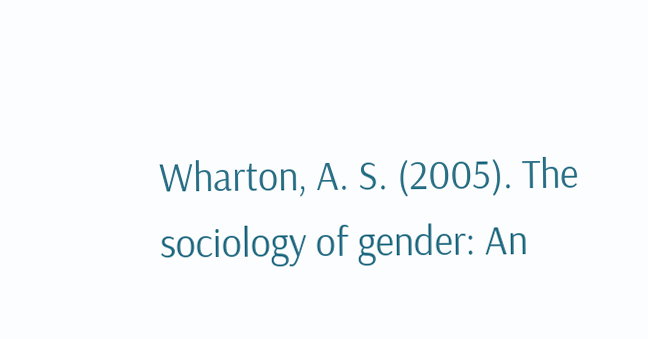Wharton, A. S. (2005). The sociology of gender: An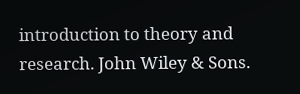introduction to theory and research. John Wiley & Sons.